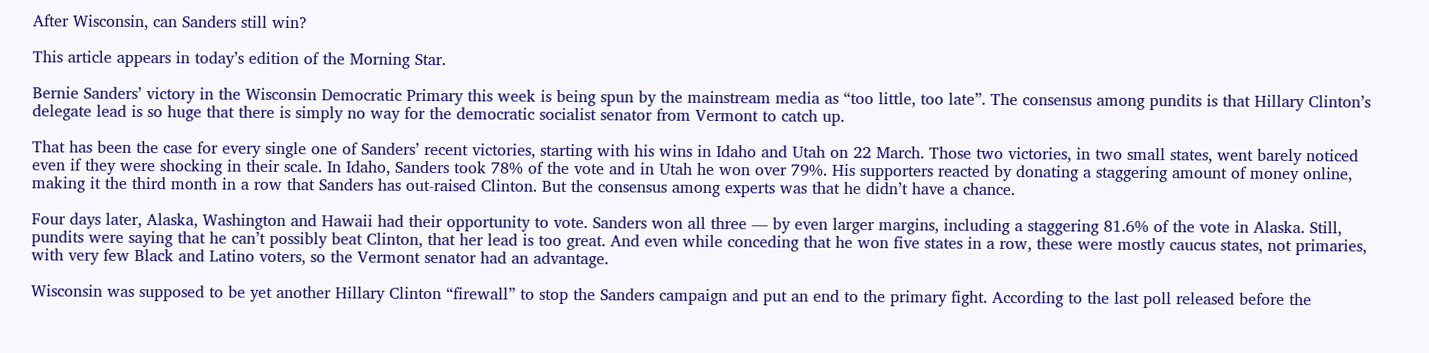After Wisconsin, can Sanders still win?

This article appears in today’s edition of the Morning Star.

Bernie Sanders’ victory in the Wisconsin Democratic Primary this week is being spun by the mainstream media as “too little, too late”. The consensus among pundits is that Hillary Clinton’s delegate lead is so huge that there is simply no way for the democratic socialist senator from Vermont to catch up.

That has been the case for every single one of Sanders’ recent victories, starting with his wins in Idaho and Utah on 22 March. Those two victories, in two small states, went barely noticed even if they were shocking in their scale. In Idaho, Sanders took 78% of the vote and in Utah he won over 79%. His supporters reacted by donating a staggering amount of money online, making it the third month in a row that Sanders has out-raised Clinton. But the consensus among experts was that he didn’t have a chance.

Four days later, Alaska, Washington and Hawaii had their opportunity to vote. Sanders won all three — by even larger margins, including a staggering 81.6% of the vote in Alaska. Still, pundits were saying that he can’t possibly beat Clinton, that her lead is too great. And even while conceding that he won five states in a row, these were mostly caucus states, not primaries, with very few Black and Latino voters, so the Vermont senator had an advantage.

Wisconsin was supposed to be yet another Hillary Clinton “firewall” to stop the Sanders campaign and put an end to the primary fight. According to the last poll released before the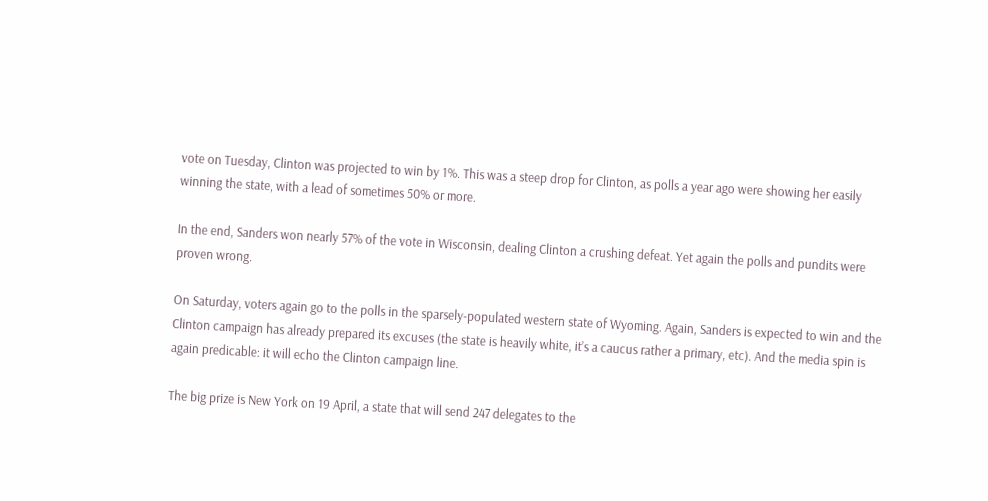vote on Tuesday, Clinton was projected to win by 1%. This was a steep drop for Clinton, as polls a year ago were showing her easily winning the state, with a lead of sometimes 50% or more.

In the end, Sanders won nearly 57% of the vote in Wisconsin, dealing Clinton a crushing defeat. Yet again the polls and pundits were proven wrong.

On Saturday, voters again go to the polls in the sparsely-populated western state of Wyoming. Again, Sanders is expected to win and the Clinton campaign has already prepared its excuses (the state is heavily white, it’s a caucus rather a primary, etc). And the media spin is again predicable: it will echo the Clinton campaign line.

The big prize is New York on 19 April, a state that will send 247 delegates to the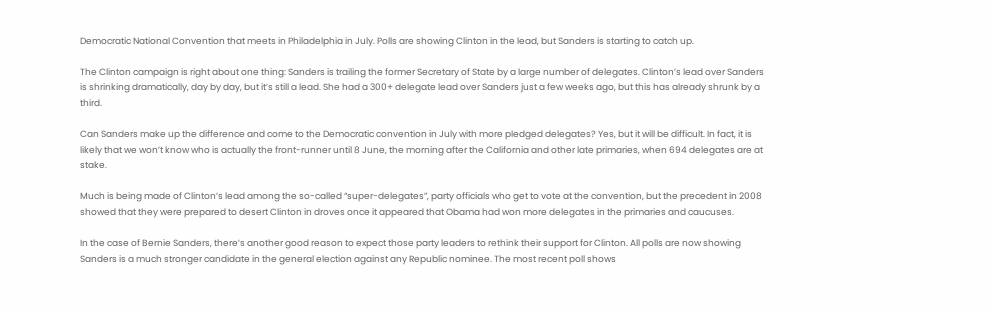Democratic National Convention that meets in Philadelphia in July. Polls are showing Clinton in the lead, but Sanders is starting to catch up.

The Clinton campaign is right about one thing: Sanders is trailing the former Secretary of State by a large number of delegates. Clinton’s lead over Sanders is shrinking dramatically, day by day, but it’s still a lead. She had a 300+ delegate lead over Sanders just a few weeks ago, but this has already shrunk by a third.

Can Sanders make up the difference and come to the Democratic convention in July with more pledged delegates? Yes, but it will be difficult. In fact, it is likely that we won’t know who is actually the front-runner until 8 June, the morning after the California and other late primaries, when 694 delegates are at stake.

Much is being made of Clinton’s lead among the so-called “super-delegates”, party officials who get to vote at the convention, but the precedent in 2008 showed that they were prepared to desert Clinton in droves once it appeared that Obama had won more delegates in the primaries and caucuses.

In the case of Bernie Sanders, there’s another good reason to expect those party leaders to rethink their support for Clinton. All polls are now showing Sanders is a much stronger candidate in the general election against any Republic nominee. The most recent poll shows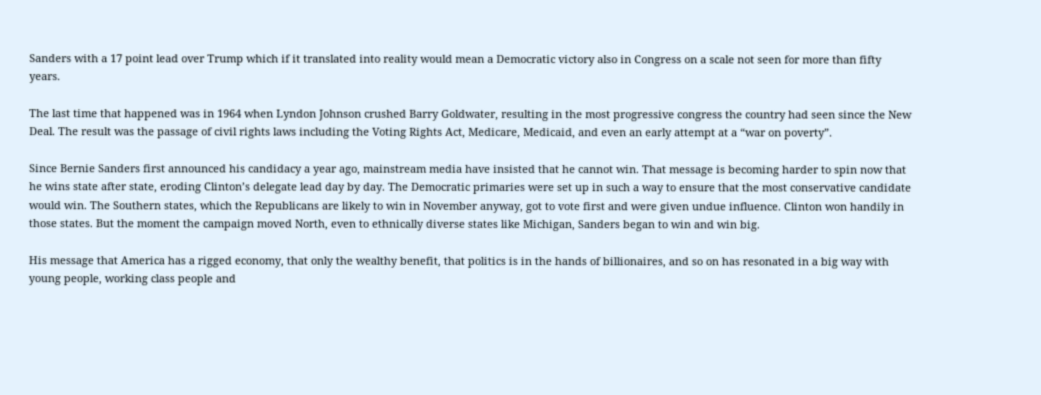Sanders with a 17 point lead over Trump which if it translated into reality would mean a Democratic victory also in Congress on a scale not seen for more than fifty years.

The last time that happened was in 1964 when Lyndon Johnson crushed Barry Goldwater, resulting in the most progressive congress the country had seen since the New Deal. The result was the passage of civil rights laws including the Voting Rights Act, Medicare, Medicaid, and even an early attempt at a “war on poverty”.

Since Bernie Sanders first announced his candidacy a year ago, mainstream media have insisted that he cannot win. That message is becoming harder to spin now that he wins state after state, eroding Clinton’s delegate lead day by day. The Democratic primaries were set up in such a way to ensure that the most conservative candidate would win. The Southern states, which the Republicans are likely to win in November anyway, got to vote first and were given undue influence. Clinton won handily in those states. But the moment the campaign moved North, even to ethnically diverse states like Michigan, Sanders began to win and win big.

His message that America has a rigged economy, that only the wealthy benefit, that politics is in the hands of billionaires, and so on has resonated in a big way with young people, working class people and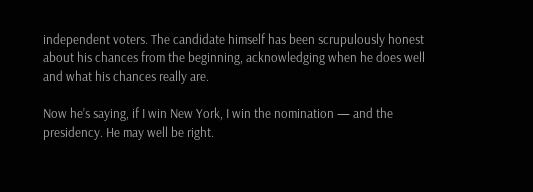independent voters. The candidate himself has been scrupulously honest about his chances from the beginning, acknowledging when he does well and what his chances really are.

Now he’s saying, if I win New York, I win the nomination — and the presidency. He may well be right.